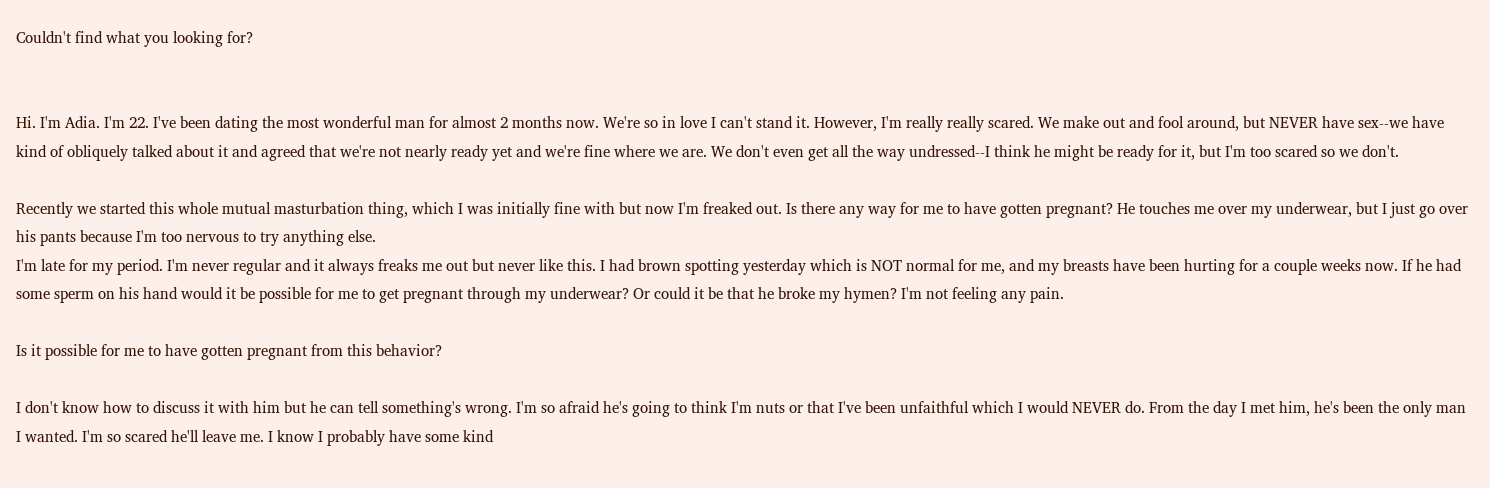Couldn't find what you looking for?


Hi. I'm Adia. I'm 22. I've been dating the most wonderful man for almost 2 months now. We're so in love I can't stand it. However, I'm really really scared. We make out and fool around, but NEVER have sex--we have kind of obliquely talked about it and agreed that we're not nearly ready yet and we're fine where we are. We don't even get all the way undressed--I think he might be ready for it, but I'm too scared so we don't.

Recently we started this whole mutual masturbation thing, which I was initially fine with but now I'm freaked out. Is there any way for me to have gotten pregnant? He touches me over my underwear, but I just go over his pants because I'm too nervous to try anything else.
I'm late for my period. I'm never regular and it always freaks me out but never like this. I had brown spotting yesterday which is NOT normal for me, and my breasts have been hurting for a couple weeks now. If he had some sperm on his hand would it be possible for me to get pregnant through my underwear? Or could it be that he broke my hymen? I'm not feeling any pain.

Is it possible for me to have gotten pregnant from this behavior?

I don't know how to discuss it with him but he can tell something's wrong. I'm so afraid he's going to think I'm nuts or that I've been unfaithful which I would NEVER do. From the day I met him, he's been the only man I wanted. I'm so scared he'll leave me. I know I probably have some kind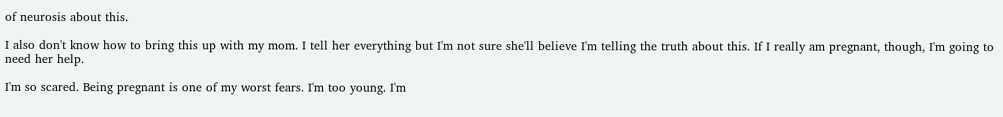of neurosis about this.

I also don't know how to bring this up with my mom. I tell her everything but I'm not sure she'll believe I'm telling the truth about this. If I really am pregnant, though, I'm going to need her help.

I'm so scared. Being pregnant is one of my worst fears. I'm too young. I'm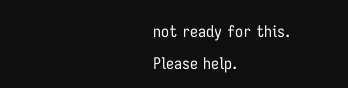not ready for this. Please help.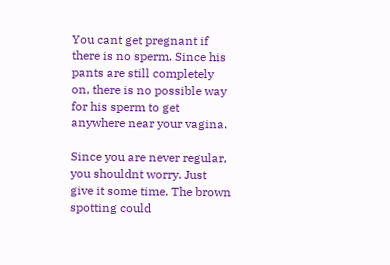You cant get pregnant if there is no sperm. Since his pants are still completely on, there is no possible way for his sperm to get anywhere near your vagina.

Since you are never regular, you shouldnt worry. Just give it some time. The brown spotting could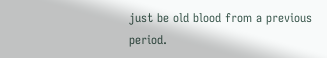just be old blood from a previous period.